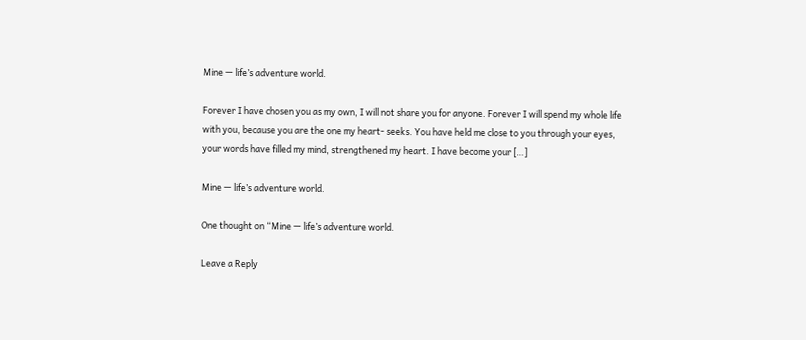Mine — life’s adventure world.

Forever I have chosen you as my own, I will not share you for anyone. Forever I will spend my whole life with you, because you are the one my heart- seeks. You have held me close to you through your eyes, your words have filled my mind, strengthened my heart. I have become your […]

Mine — life’s adventure world.

One thought on “Mine — life’s adventure world.

Leave a Reply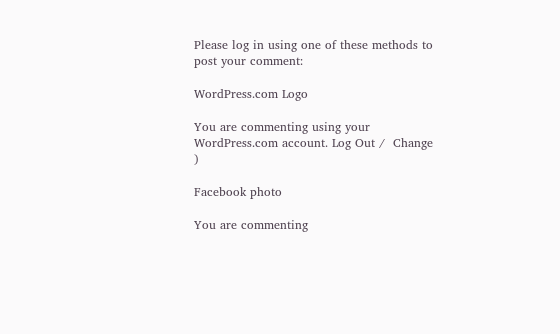Please log in using one of these methods to post your comment:

WordPress.com Logo

You are commenting using your WordPress.com account. Log Out /  Change )

Facebook photo

You are commenting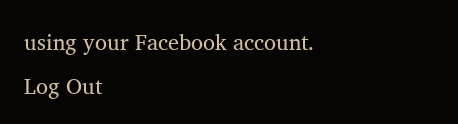using your Facebook account. Log Out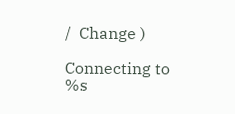/  Change )

Connecting to %s